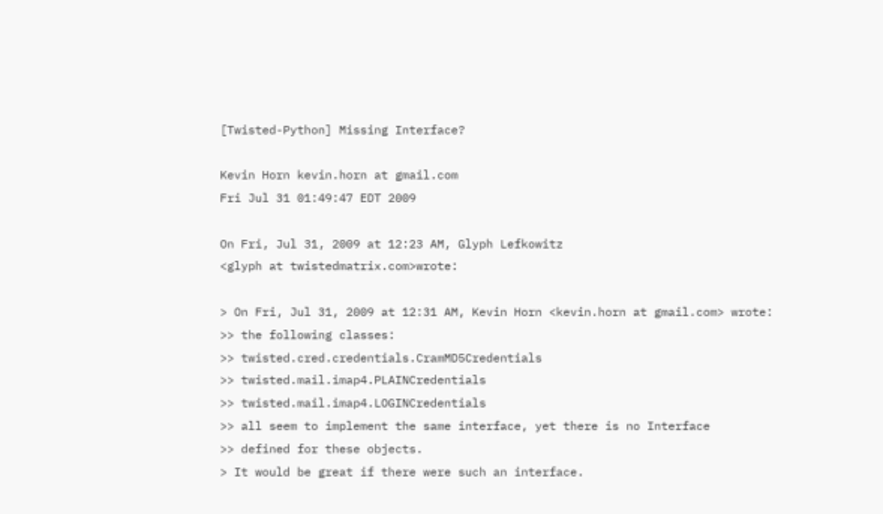[Twisted-Python] Missing Interface?

Kevin Horn kevin.horn at gmail.com
Fri Jul 31 01:49:47 EDT 2009

On Fri, Jul 31, 2009 at 12:23 AM, Glyph Lefkowitz
<glyph at twistedmatrix.com>wrote:

> On Fri, Jul 31, 2009 at 12:31 AM, Kevin Horn <kevin.horn at gmail.com> wrote:
>> the following classes:
>> twisted.cred.credentials.CramMD5Credentials
>> twisted.mail.imap4.PLAINCredentials
>> twisted.mail.imap4.LOGINCredentials
>> all seem to implement the same interface, yet there is no Interface
>> defined for these objects.
> It would be great if there were such an interface.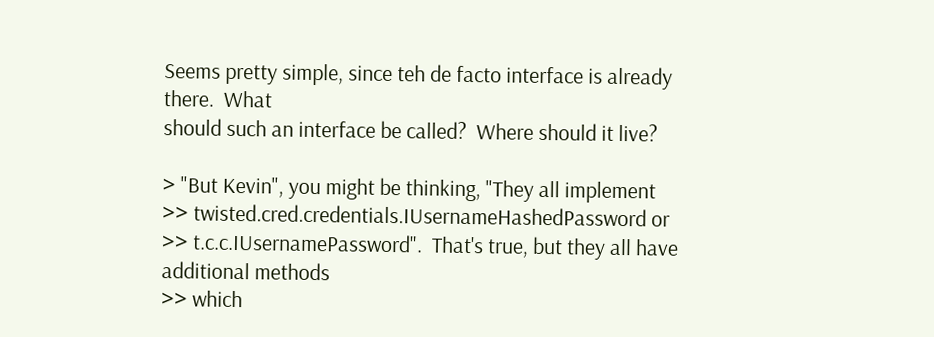Seems pretty simple, since teh de facto interface is already there.  What
should such an interface be called?  Where should it live?

> "But Kevin", you might be thinking, "They all implement
>> twisted.cred.credentials.IUsernameHashedPassword or
>> t.c.c.IUsernamePassword".  That's true, but they all have additional methods
>> which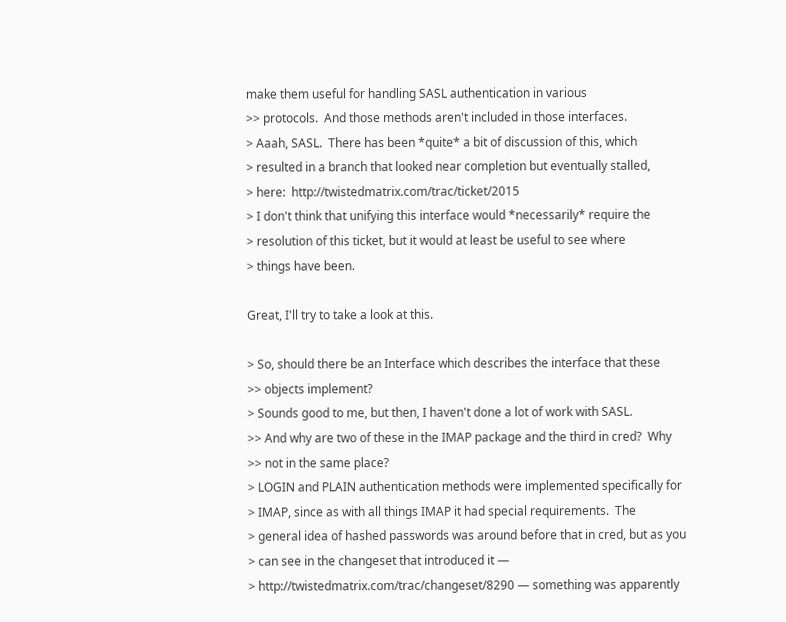make them useful for handling SASL authentication in various
>> protocols.  And those methods aren't included in those interfaces.
> Aaah, SASL.  There has been *quite* a bit of discussion of this, which
> resulted in a branch that looked near completion but eventually stalled,
> here:  http://twistedmatrix.com/trac/ticket/2015
> I don't think that unifying this interface would *necessarily* require the
> resolution of this ticket, but it would at least be useful to see where
> things have been.

Great, I'll try to take a look at this.

> So, should there be an Interface which describes the interface that these
>> objects implement?
> Sounds good to me, but then, I haven't done a lot of work with SASL.
>> And why are two of these in the IMAP package and the third in cred?  Why
>> not in the same place?
> LOGIN and PLAIN authentication methods were implemented specifically for
> IMAP, since as with all things IMAP it had special requirements.  The
> general idea of hashed passwords was around before that in cred, but as you
> can see in the changeset that introduced it —
> http://twistedmatrix.com/trac/changeset/8290 — something was apparently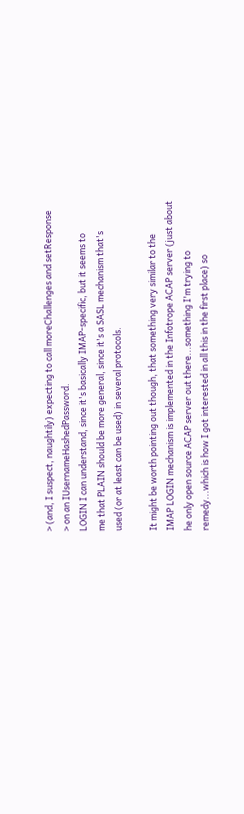> (and, I suspect, naughtily) expecting to call moreChallenges and setResponse
> on an IUsernameHashedPassword.
LOGIN I can understand, since it's basically IMAP-specific, but it seems to
me that PLAIN should be more general, since it's a SASL mechanism that's
used (or at least can be used) in several protocols.

It might be worth pointing out though, that something very similar to the
IMAP LOGIN mechanism is implemented in the Infotrope ACAP server (just about
he only open source ACAP server out there...something I'm trying to
remedy...which is how I got interested in all this in the first place) so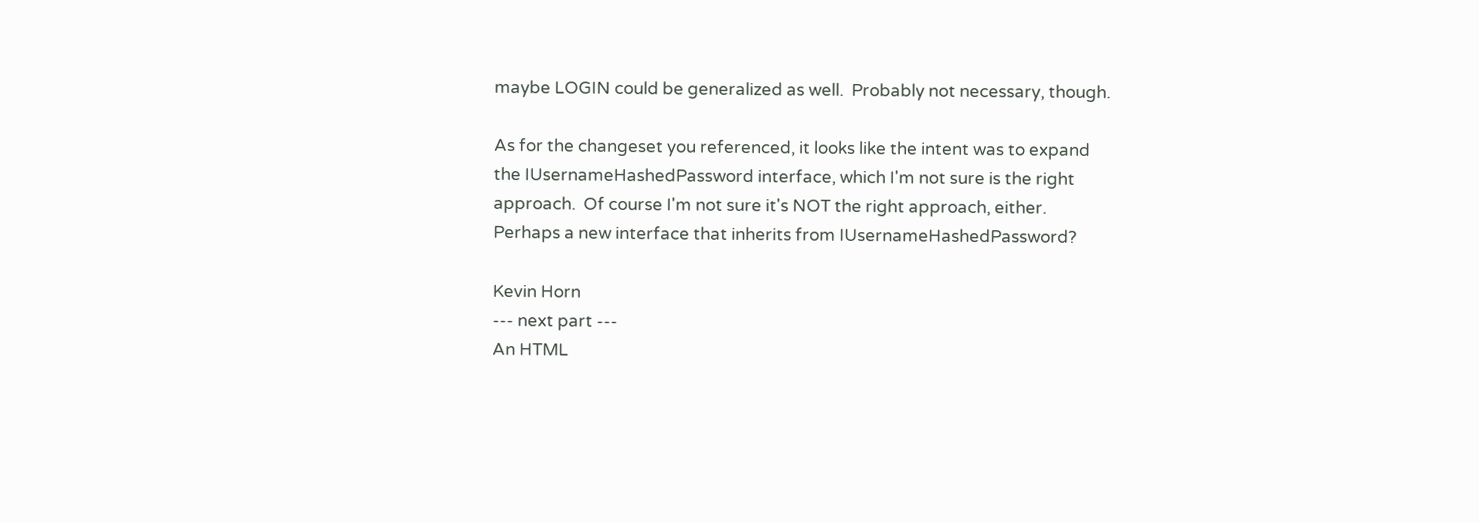maybe LOGIN could be generalized as well.  Probably not necessary, though.

As for the changeset you referenced, it looks like the intent was to expand
the IUsernameHashedPassword interface, which I'm not sure is the right
approach.  Of course I'm not sure it's NOT the right approach, either.
Perhaps a new interface that inherits from IUsernameHashedPassword?

Kevin Horn
--- next part ---
An HTML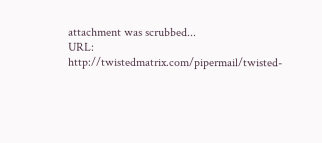attachment was scrubbed...
URL: http://twistedmatrix.com/pipermail/twisted-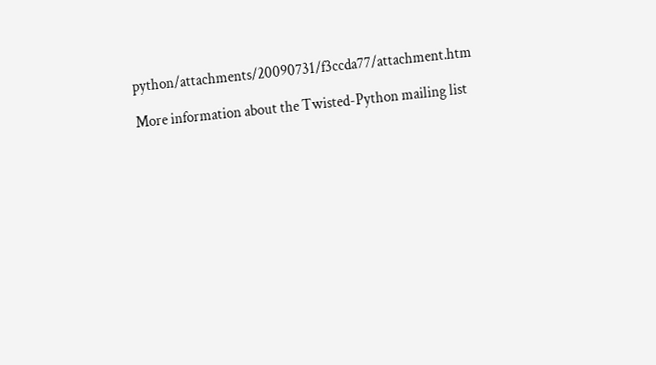python/attachments/20090731/f3ccda77/attachment.htm

More information about the Twisted-Python mailing list